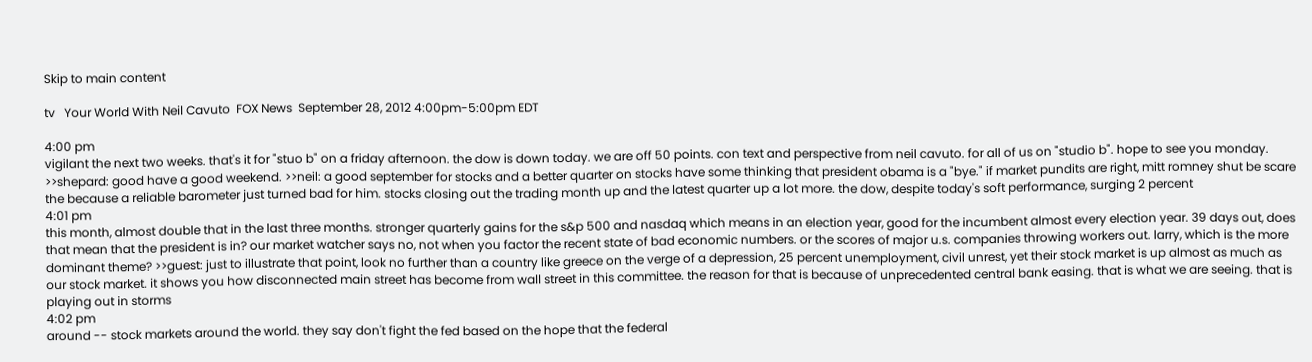Skip to main content

tv   Your World With Neil Cavuto  FOX News  September 28, 2012 4:00pm-5:00pm EDT

4:00 pm
vigilant the next two weeks. that's it for "stuo b" on a friday afternoon. the dow is down today. we are off 50 points. con text and perspective from neil cavuto. for all of us on "studio b". hope to see you monday. >>shepard: good have a good weekend. >>neil: a good september for stocks and a better quarter on stocks have some thinking that president obama is a "bye." if market pundits are right, mitt romney shut be scare the because a reliable barometer just turned bad for him. stocks closing out the trading month up and the latest quarter up a lot more. the dow, despite today's soft performance, surging 2 percent
4:01 pm
this month, almost double that in the last three months. stronger quarterly gains for the s&p 500 and nasdaq which means in an election year, good for the incumbent almost every election year. 39 days out, does that mean that the president is in? our market watcher says no, not when you factor the recent state of bad economic numbers. or the scores of major u.s. companies throwing workers out. larry, which is the more dominant theme? >>guest: just to illustrate that point, look no further than a country like greece on the verge of a depression, 25 percent unemployment, civil unrest, yet their stock market is up almost as much as our stock market. it shows you how disconnected main street has become from wall street in this committee. the reason for that is because of unprecedented central bank easing. that is what we are seeing. that is playing out in storms
4:02 pm
around -- stock markets around the world. they say don't fight the fed based on the hope that the federal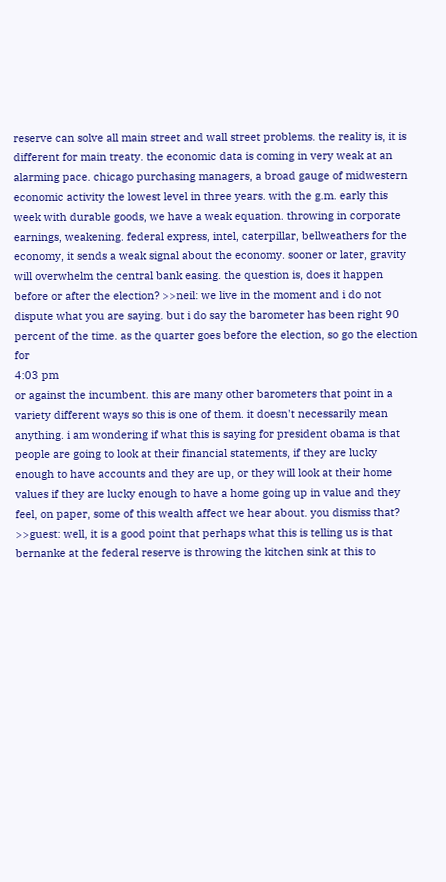reserve can solve all main street and wall street problems. the reality is, it is different for main treaty. the economic data is coming in very weak at an alarming pace. chicago purchasing managers, a broad gauge of midwestern economic activity the lowest level in three years. with the g.m. early this week with durable goods, we have a weak equation. throwing in corporate earnings, weakening. federal express, intel, caterpillar, bellweathers for the economy, it sends a weak signal about the economy. sooner or later, gravity will overwhelm the central bank easing. the question is, does it happen before or after the election? >>neil: we live in the moment and i do not dispute what you are saying. but i do say the barometer has been right 90 percent of the time. as the quarter goes before the election, so go the election for
4:03 pm
or against the incumbent. this are many other barometers that point in a variety different ways so this is one of them. it doesn't necessarily mean anything. i am wondering if what this is saying for president obama is that people are going to look at their financial statements, if they are lucky enough to have accounts and they are up, or they will look at their home values if they are lucky enough to have a home going up in value and they feel, on paper, some of this wealth affect we hear about. you dismiss that? >>guest: well, it is a good point that perhaps what this is telling us is that bernanke at the federal reserve is throwing the kitchen sink at this to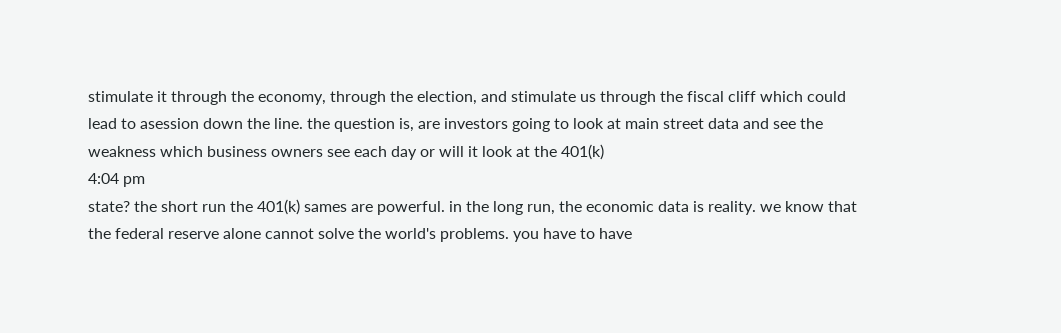stimulate it through the economy, through the election, and stimulate us through the fiscal cliff which could lead to asession down the line. the question is, are investors going to look at main street data and see the weakness which business owners see each day or will it look at the 401(k)
4:04 pm
state? the short run the 401(k) sames are powerful. in the long run, the economic data is reality. we know that the federal reserve alone cannot solve the world's problems. you have to have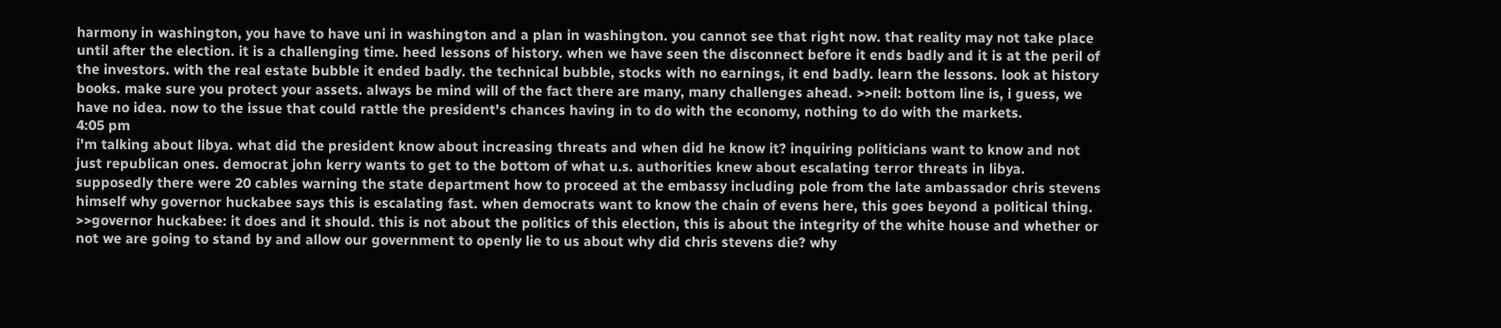harmony in washington, you have to have uni in washington and a plan in washington. you cannot see that right now. that reality may not take place until after the election. it is a challenging time. heed lessons of history. when we have seen the disconnect before it ends badly and it is at the peril of the investors. with the real estate bubble it ended badly. the technical bubble, stocks with no earnings, it end badly. learn the lessons. look at history books. make sure you protect your assets. always be mind will of the fact there are many, many challenges ahead. >>neil: bottom line is, i guess, we have no idea. now to the issue that could rattle the president's chances having in to do with the economy, nothing to do with the markets.
4:05 pm
i'm talking about libya. what did the president know about increasing threats and when did he know it? inquiring politicians want to know and not just republican ones. democrat john kerry wants to get to the bottom of what u.s. authorities knew about escalating terror threats in libya. supposedly there were 20 cables warning the state department how to proceed at the embassy including pole from the late ambassador chris stevens himself why governor huckabee says this is escalating fast. when democrats want to know the chain of evens here, this goes beyond a political thing. >>governor huckabee: it does and it should. this is not about the politics of this election, this is about the integrity of the white house and whether or not we are going to stand by and allow our government to openly lie to us about why did chris stevens die? why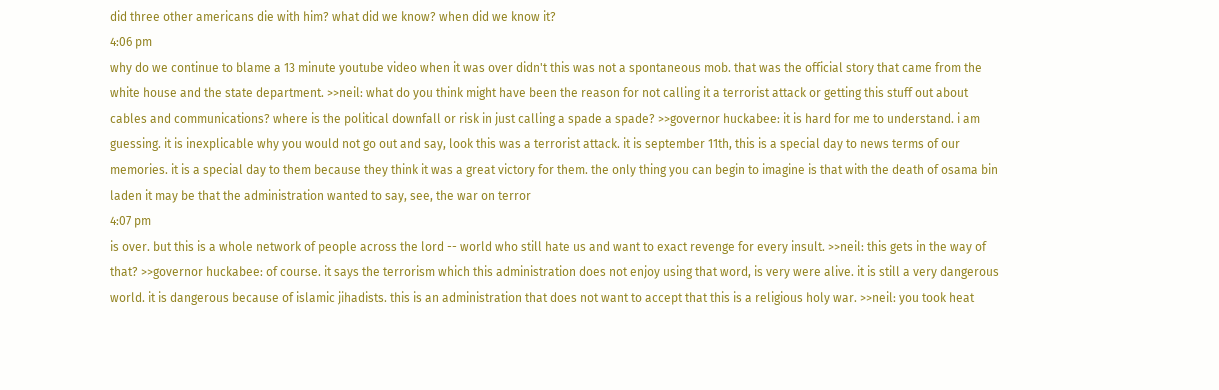did three other americans die with him? what did we know? when did we know it?
4:06 pm
why do we continue to blame a 13 minute youtube video when it was over didn't this was not a spontaneous mob. that was the official story that came from the white house and the state department. >>neil: what do you think might have been the reason for not calling it a terrorist attack or getting this stuff out about cables and communications? where is the political downfall or risk in just calling a spade a spade? >>governor huckabee: it is hard for me to understand. i am guessing. it is inexplicable why you would not go out and say, look this was a terrorist attack. it is september 11th, this is a special day to news terms of our memories. it is a special day to them because they think it was a great victory for them. the only thing you can begin to imagine is that with the death of osama bin laden it may be that the administration wanted to say, see, the war on terror
4:07 pm
is over. but this is a whole network of people across the lord -- world who still hate us and want to exact revenge for every insult. >>neil: this gets in the way of that? >>governor huckabee: of course. it says the terrorism which this administration does not enjoy using that word, is very were alive. it is still a very dangerous world. it is dangerous because of islamic jihadists. this is an administration that does not want to accept that this is a religious holy war. >>neil: you took heat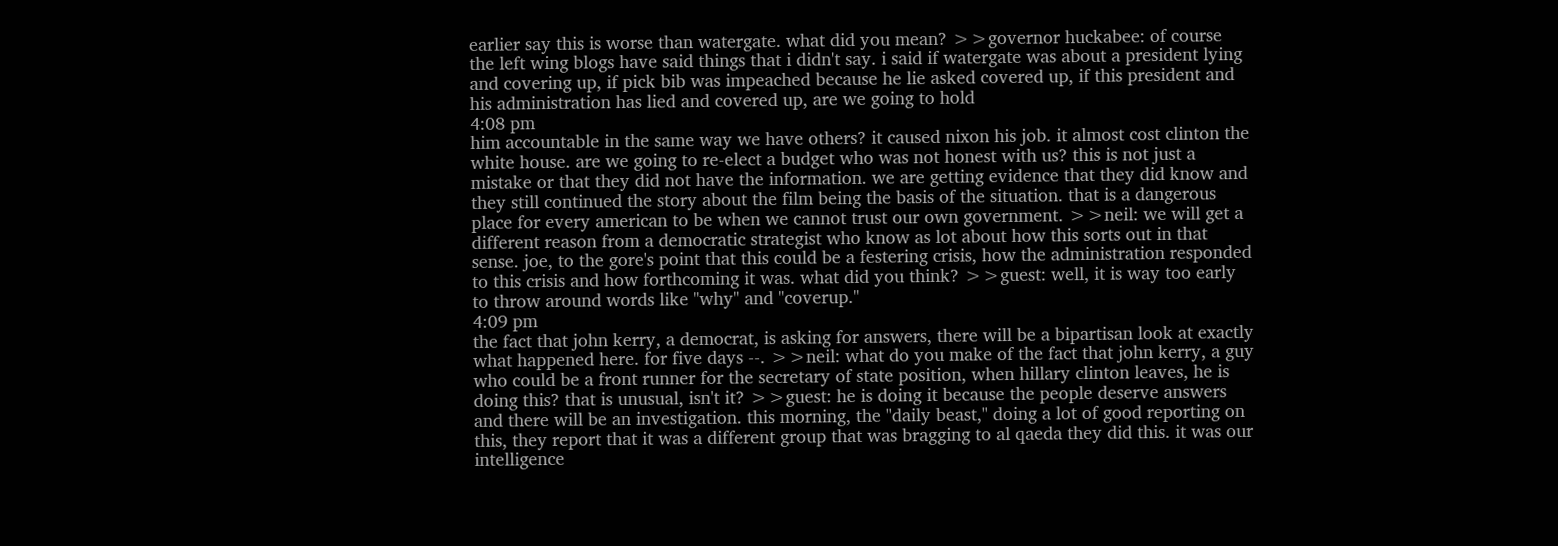earlier say this is worse than watergate. what did you mean? >>governor huckabee: of course the left wing blogs have said things that i didn't say. i said if watergate was about a president lying and covering up, if pick bib was impeached because he lie asked covered up, if this president and his administration has lied and covered up, are we going to hold
4:08 pm
him accountable in the same way we have others? it caused nixon his job. it almost cost clinton the white house. are we going to re-elect a budget who was not honest with us? this is not just a mistake or that they did not have the information. we are getting evidence that they did know and they still continued the story about the film being the basis of the situation. that is a dangerous place for every american to be when we cannot trust our own government. >>neil: we will get a different reason from a democratic strategist who know as lot about how this sorts out in that sense. joe, to the gore's point that this could be a festering crisis, how the administration responded to this crisis and how forthcoming it was. what did you think? >>guest: well, it is way too early to throw around words like "why" and "coverup."
4:09 pm
the fact that john kerry, a democrat, is asking for answers, there will be a bipartisan look at exactly what happened here. for five days --. >>neil: what do you make of the fact that john kerry, a guy who could be a front runner for the secretary of state position, when hillary clinton leaves, he is doing this? that is unusual, isn't it? >>guest: he is doing it because the people deserve answers and there will be an investigation. this morning, the "daily beast," doing a lot of good reporting on this, they report that it was a different group that was bragging to al qaeda they did this. it was our intelligence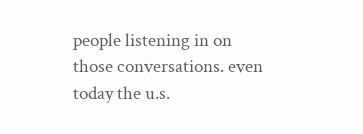people listening in on those conversations. even today the u.s.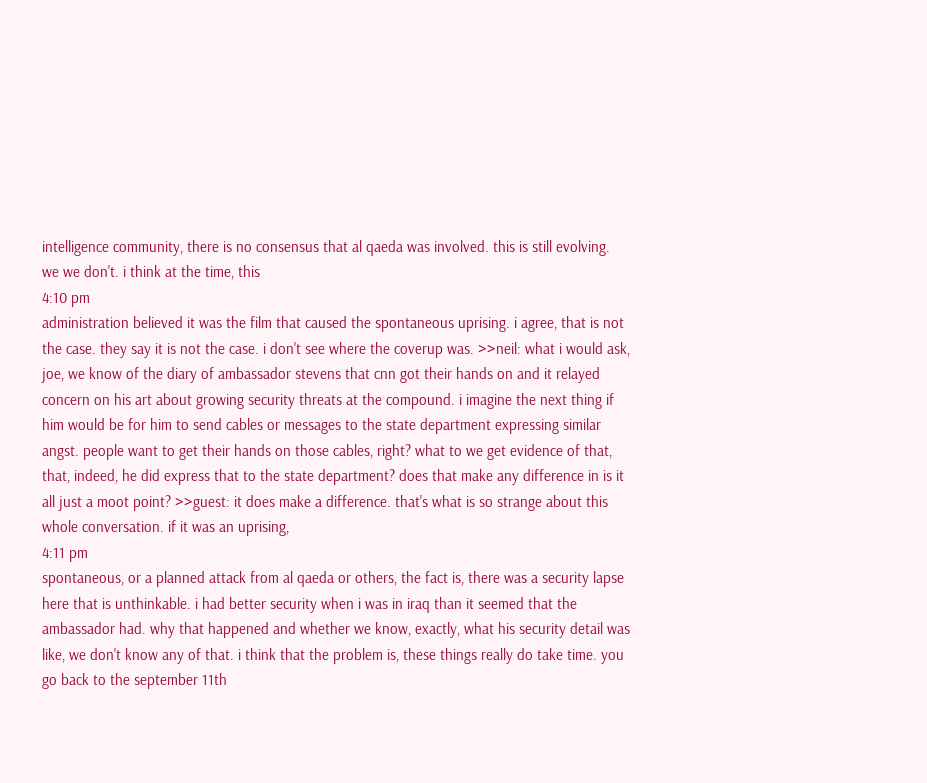intelligence community, there is no consensus that al qaeda was involved. this is still evolving. we we don't. i think at the time, this
4:10 pm
administration believed it was the film that caused the spontaneous uprising. i agree, that is not the case. they say it is not the case. i don't see where the coverup was. >>neil: what i would ask, joe, we know of the diary of ambassador stevens that cnn got their hands on and it relayed concern on his art about growing security threats at the compound. i imagine the next thing if him would be for him to send cables or messages to the state department expressing similar angst. people want to get their hands on those cables, right? what to we get evidence of that, that, indeed, he did express that to the state department? does that make any difference in is it all just a moot point? >>guest: it does make a difference. that's what is so strange about this whole conversation. if it was an uprising,
4:11 pm
spontaneous, or a planned attack from al qaeda or others, the fact is, there was a security lapse here that is unthinkable. i had better security when i was in iraq than it seemed that the ambassador had. why that happened and whether we know, exactly, what his security detail was like, we don't know any of that. i think that the problem is, these things really do take time. you go back to the september 11th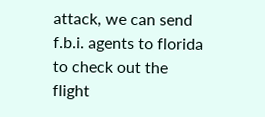attack, we can send f.b.i. agents to florida to check out the flight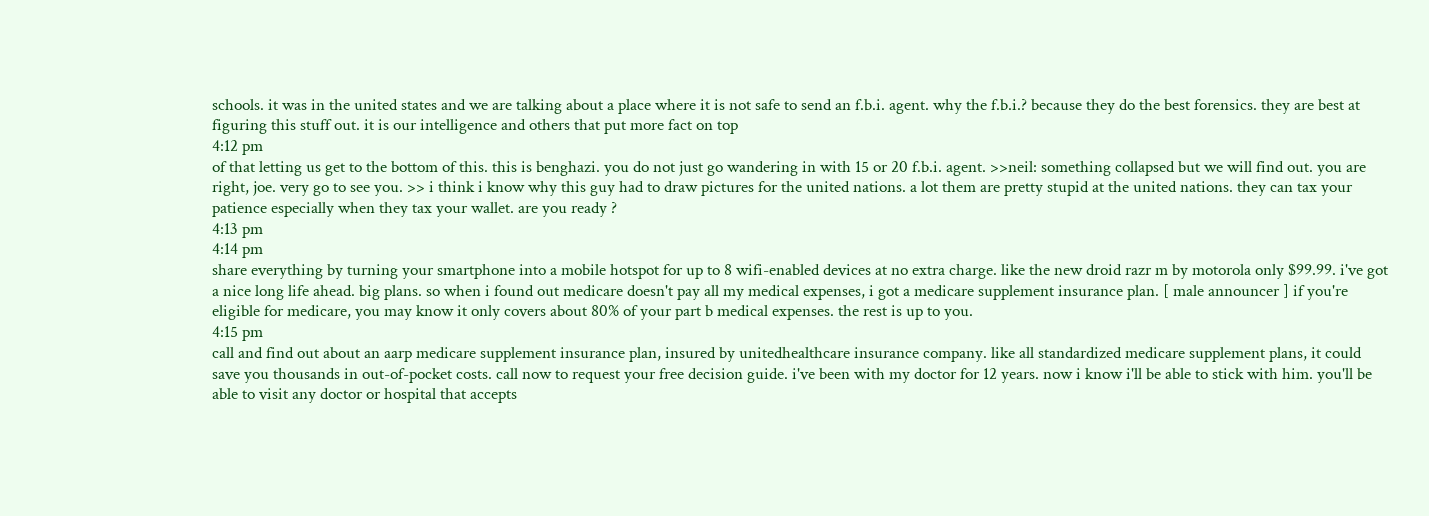schools. it was in the united states and we are talking about a place where it is not safe to send an f.b.i. agent. why the f.b.i.? because they do the best forensics. they are best at figuring this stuff out. it is our intelligence and others that put more fact on top
4:12 pm
of that letting us get to the bottom of this. this is benghazi. you do not just go wandering in with 15 or 20 f.b.i. agent. >>neil: something collapsed but we will find out. you are right, joe. very go to see you. >> i think i know why this guy had to draw pictures for the united nations. a lot them are pretty stupid at the united nations. they can tax your patience especially when they tax your wallet. are you ready ?
4:13 pm
4:14 pm
share everything by turning your smartphone into a mobile hotspot for up to 8 wifi-enabled devices at no extra charge. like the new droid razr m by motorola only $99.99. i've got a nice long life ahead. big plans. so when i found out medicare doesn't pay all my medical expenses, i got a medicare supplement insurance plan. [ male announcer ] if you're eligible for medicare, you may know it only covers about 80% of your part b medical expenses. the rest is up to you.
4:15 pm
call and find out about an aarp medicare supplement insurance plan, insured by unitedhealthcare insurance company. like all standardized medicare supplement plans, it could save you thousands in out-of-pocket costs. call now to request your free decision guide. i've been with my doctor for 12 years. now i know i'll be able to stick with him. you'll be able to visit any doctor or hospital that accepts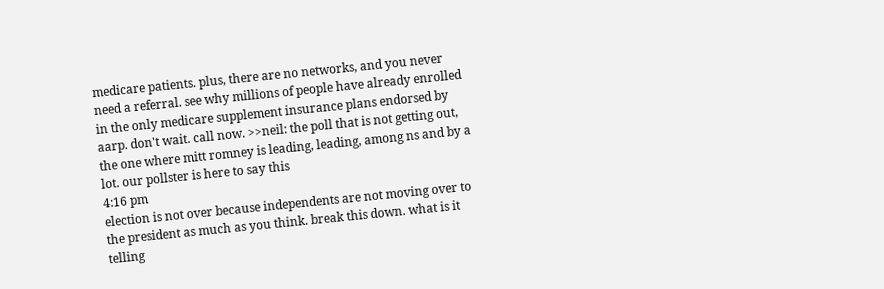medicare patients. plus, there are no networks, and you never need a referral. see why millions of people have already enrolled in the only medicare supplement insurance plans endorsed by aarp. don't wait. call now. >>neil: the poll that is not getting out, the one where mitt romney is leading, leading, among ns and by a lot. our pollster is here to say this
4:16 pm
election is not over because independents are not moving over to the president as much as you think. break this down. what is it telling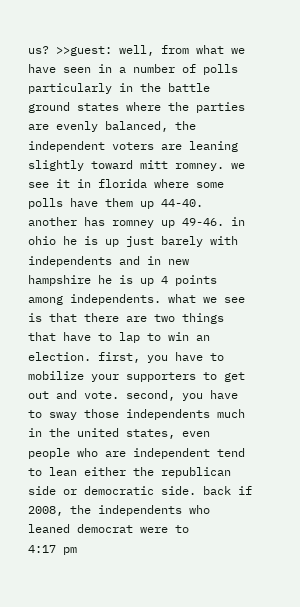us? >>guest: well, from what we have seen in a number of polls particularly in the battle ground states where the parties are evenly balanced, the independent voters are leaning slightly toward mitt romney. we see it in florida where some polls have them up 44-40. another has romney up 49-46. in ohio he is up just barely with independents and in new hampshire he is up 4 points among independents. what we see is that there are two things that have to lap to win an election. first, you have to mobilize your supporters to get out and vote. second, you have to sway those independents much in the united states, even people who are independent tend to lean either the republican side or democratic side. back if 2008, the independents who leaned democrat were to
4:17 pm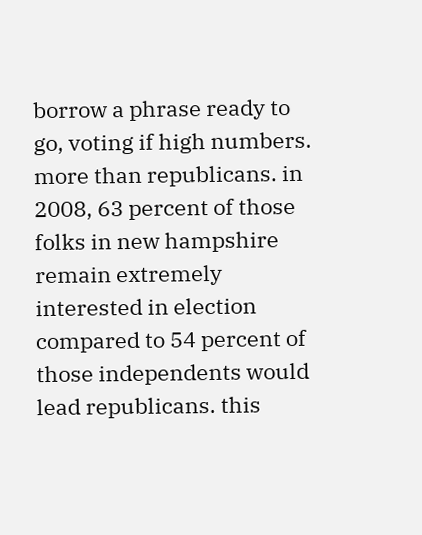borrow a phrase ready to go, voting if high numbers. more than republicans. in 2008, 63 percent of those folks in new hampshire remain extremely interested in election compared to 54 percent of those independents would lead republicans. this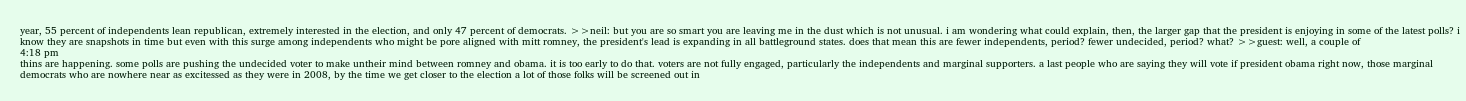year, 55 percent of independents lean republican, extremely interested in the election, and only 47 percent of democrats. >>neil: but you are so smart you are leaving me in the dust which is not unusual. i am wondering what could explain, then, the larger gap that the president is enjoying in some of the latest polls? i know they are snapshots in time but even with this surge among independents who might be pore aligned with mitt romney, the president's lead is expanding in all battleground states. does that mean this are fewer independents, period? fewer undecided, period? what? >>guest: well, a couple of
4:18 pm
thins are happening. some polls are pushing the undecided voter to make untheir mind between romney and obama. it is too early to do that. voters are not fully engaged, particularly the independents and marginal supporters. a last people who are saying they will vote if president obama right now, those marginal democrats who are nowhere near as excitessed as they were in 2008, by the time we get closer to the election a lot of those folks will be screened out in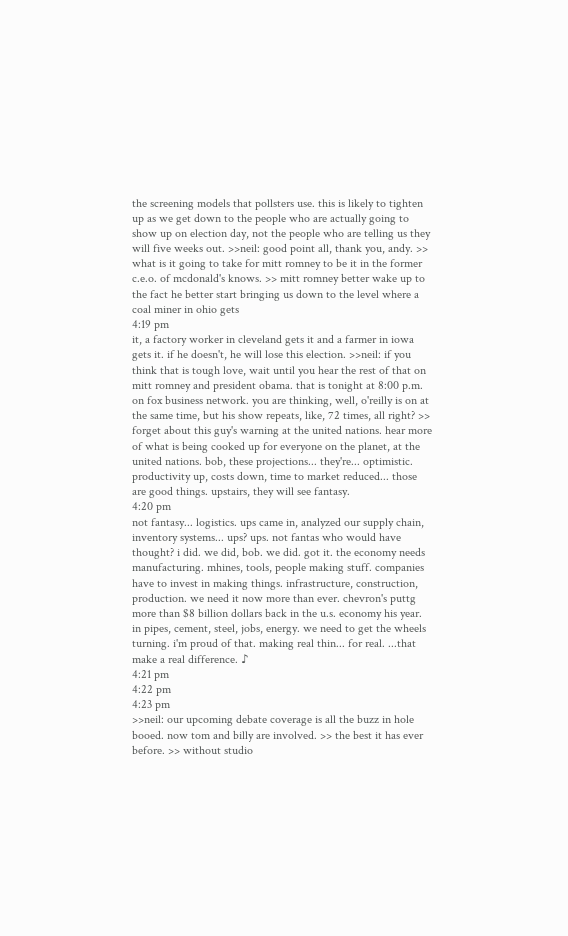the screening models that pollsters use. this is likely to tighten up as we get down to the people who are actually going to show up on election day, not the people who are telling us they will five weeks out. >>neil: good point all, thank you, andy. >> what is it going to take for mitt romney to be it in the former c.e.o. of mcdonald's knows. >> mitt romney better wake up to the fact he better start bringing us down to the level where a coal miner in ohio gets
4:19 pm
it, a factory worker in cleveland gets it and a farmer in iowa gets it. if he doesn't, he will lose this election. >>neil: if you think that is tough love, wait until you hear the rest of that on mitt romney and president obama. that is tonight at 8:00 p.m. on fox business network. you are thinking, well, o'reilly is on at the same time, but his show repeats, like, 72 times, all right? >> forget about this guy's warning at the united nations. hear more of what is being cooked up for everyone on the planet, at the united nations. bob, these projections... they're... optimistic. productivity up, costs down, time to market reduced... those are good things. upstairs, they will see fantasy.
4:20 pm
not fantasy... logistics. ups came in, analyzed our supply chain, inventory systems... ups? ups. not fantas who would have thought? i did. we did, bob. we did. got it. the economy needs manufacturing. mhines, tools, people making stuff. companies have to invest in making things. infrastructure, construction, production. we need it now more than ever. chevron's puttg more than $8 billion dollars back in the u.s. economy his year. in pipes, cement, steel, jobs, energy. we need to get the wheels turning. i'm proud of that. making real thin... for real. ...that make a real difference. ♪
4:21 pm
4:22 pm
4:23 pm
>>neil: our upcoming debate coverage is all the buzz in hole booed. now tom and billy are involved. >> the best it has ever before. >> without studio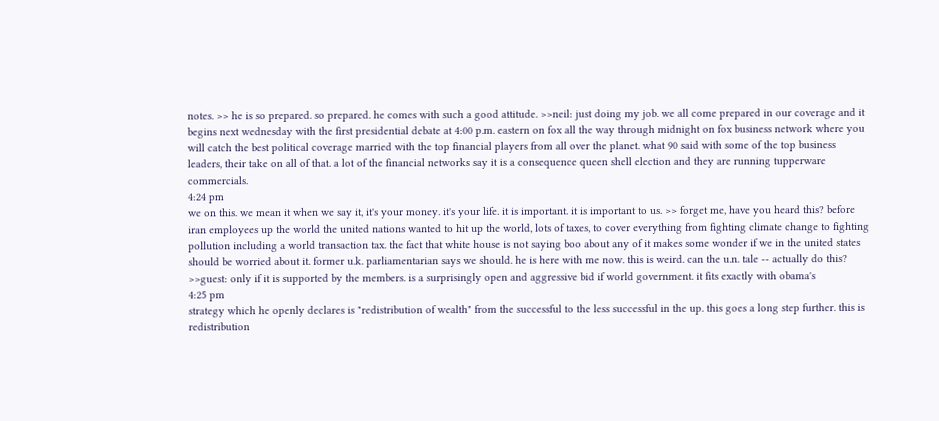notes. >> he is so prepared. so prepared. he comes with such a good attitude. >>neil: just doing my job. we all come prepared in our coverage and it begins next wednesday with the first presidential debate at 4:00 p.m. eastern on fox all the way through midnight on fox business network where you will catch the best political coverage married with the top financial players from all over the planet. what 90 said with some of the top business leaders, their take on all of that. a lot of the financial networks say it is a consequence queen shell election and they are running tupperware commercials.
4:24 pm
we on this. we mean it when we say it, it's your money. it's your life. it is important. it is important to us. >> forget me, have you heard this? before iran employees up the world the united nations wanted to hit up the world, lots of taxes, to cover everything from fighting climate change to fighting pollution including a world transaction tax. the fact that white house is not saying boo about any of it makes some wonder if we in the united states should be worried about it. former u.k. parliamentarian says we should. he is here with me now. this is weird. can the u.n. tale -- actually do this? >>guest: only if it is supported by the members. is a surprisingly open and aggressive bid if world government. it fits exactly with obama's
4:25 pm
strategy which he openly declares is "redistribution of wealth" from the successful to the less successful in the up. this goes a long step further. this is redistribution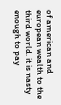of american and european wealth to the third world. it is nasty enough to pay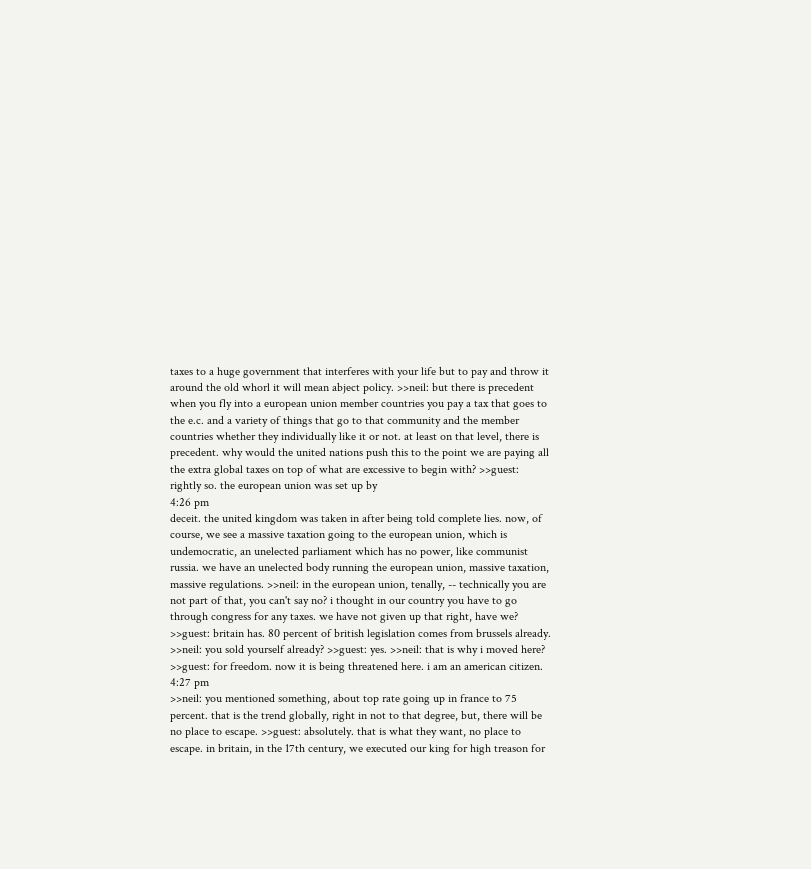taxes to a huge government that interferes with your life but to pay and throw it around the old whorl it will mean abject policy. >>neil: but there is precedent when you fly into a european union member countries you pay a tax that goes to the e.c. and a variety of things that go to that community and the member countries whether they individually like it or not. at least on that level, there is precedent. why would the united nations push this to the point we are paying all the extra global taxes on top of what are excessive to begin with? >>guest: rightly so. the european union was set up by
4:26 pm
deceit. the united kingdom was taken in after being told complete lies. now, of course, we see a massive taxation going to the european union, which is undemocratic, an unelected parliament which has no power, like communist russia. we have an unelected body running the european union, massive taxation, massive regulations. >>neil: in the european union, tenally, -- technically you are not part of that, you can't say no? i thought in our country you have to go through congress for any taxes. we have not given up that right, have we? >>guest: britain has. 80 percent of british legislation comes from brussels already. >>neil: you sold yourself already? >>guest: yes. >>neil: that is why i moved here? >>guest: for freedom. now it is being threatened here. i am an american citizen.
4:27 pm
>>neil: you mentioned something, about top rate going up in france to 75 percent. that is the trend globally, right in not to that degree, but, there will be no place to escape. >>guest: absolutely. that is what they want, no place to escape. in britain, in the 17th century, we executed our king for high treason for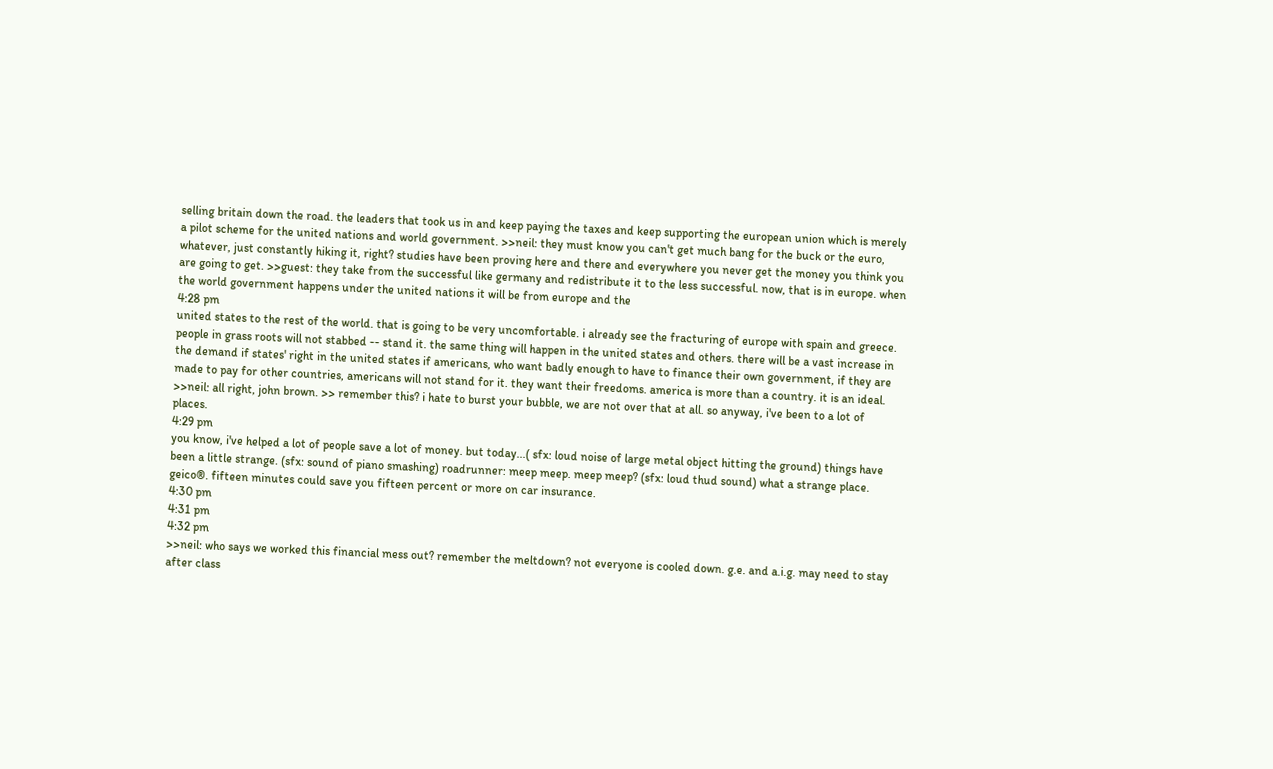selling britain down the road. the leaders that took us in and keep paying the taxes and keep supporting the european union which is merely a pilot scheme for the united nations and world government. >>neil: they must know you can't get much bang for the buck or the euro, whatever, just constantly hiking it, right? studies have been proving here and there and everywhere you never get the money you think you are going to get. >>guest: they take from the successful like germany and redistribute it to the less successful. now, that is in europe. when the world government happens under the united nations it will be from europe and the
4:28 pm
united states to the rest of the world. that is going to be very uncomfortable. i already see the fracturing of europe with spain and greece. people in grass roots will not stabbed -- stand it. the same thing will happen in the united states and others. there will be a vast increase in the demand if states' right in the united states if americans, who want badly enough to have to finance their own government, if they are made to pay for other countries, americans will not stand for it. they want their freedoms. america is more than a country. it is an ideal. >>neil: all right, john brown. >> remember this? i hate to burst your bubble, we are not over that at all. so anyway, i've been to a lot of places.
4:29 pm
you know, i've helped a lot of people save a lot of money. but today...( sfx: loud noise of large metal object hitting the ground) things have been a little strange. (sfx: sound of piano smashing) roadrunner: meep meep. meep meep? (sfx: loud thud sound) what a strange place. geico®. fifteen minutes could save you fifteen percent or more on car insurance.
4:30 pm
4:31 pm
4:32 pm
>>neil: who says we worked this financial mess out? remember the meltdown? not everyone is cooled down. g.e. and a.i.g. may need to stay after class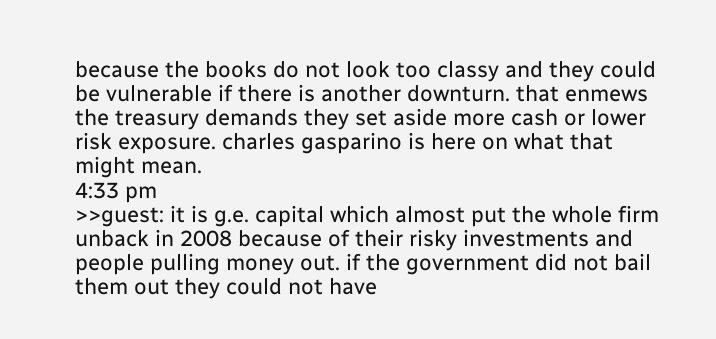because the books do not look too classy and they could be vulnerable if there is another downturn. that enmews the treasury demands they set aside more cash or lower risk exposure. charles gasparino is here on what that might mean.
4:33 pm
>>guest: it is g.e. capital which almost put the whole firm unback in 2008 because of their risky investments and people pulling money out. if the government did not bail them out they could not have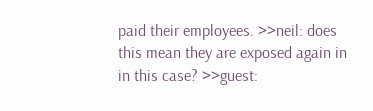paid their employees. >>neil: does this mean they are exposed again in in this case? >>guest: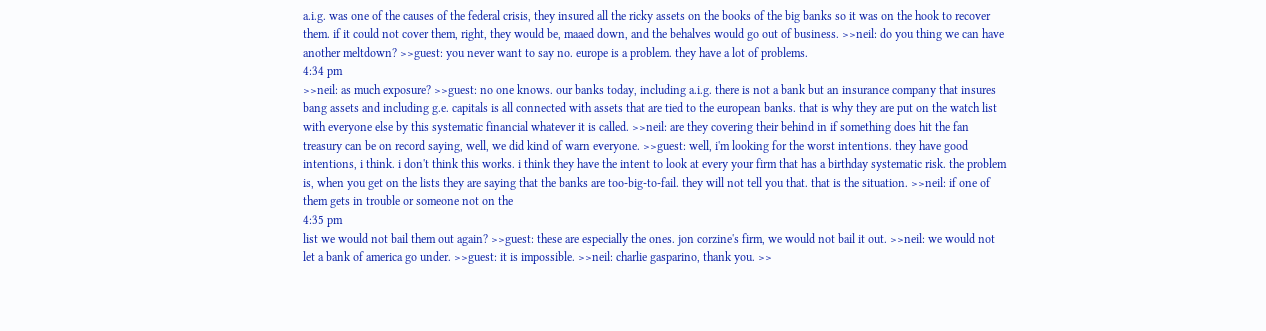a.i.g. was one of the causes of the federal crisis, they insured all the ricky assets on the books of the big banks so it was on the hook to recover them. if it could not cover them, right, they would be, maaed down, and the behalves would go out of business. >>neil: do you thing we can have another meltdown? >>guest: you never want to say no. europe is a problem. they have a lot of problems.
4:34 pm
>>neil: as much exposure? >>guest: no one knows. our banks today, including a.i.g. there is not a bank but an insurance company that insures bang assets and including g.e. capitals is all connected with assets that are tied to the european banks. that is why they are put on the watch list with everyone else by this systematic financial whatever it is called. >>neil: are they covering their behind in if something does hit the fan treasury can be on record saying, well, we did kind of warn everyone. >>guest: well, i'm looking for the worst intentions. they have good intentions, i think. i don't think this works. i think they have the intent to look at every your firm that has a birthday systematic risk. the problem is, when you get on the lists they are saying that the banks are too-big-to-fail. they will not tell you that. that is the situation. >>neil: if one of them gets in trouble or someone not on the
4:35 pm
list we would not bail them out again? >>guest: these are especially the ones. jon corzine's firm, we would not bail it out. >>neil: we would not let a bank of america go under. >>guest: it is impossible. >>neil: charlie gasparino, thank you. >>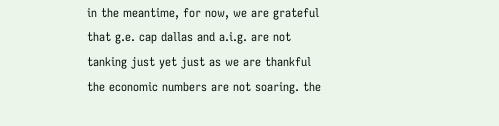in the meantime, for now, we are grateful that g.e. cap dallas and a.i.g. are not tanking just yet just as we are thankful the economic numbers are not soaring. the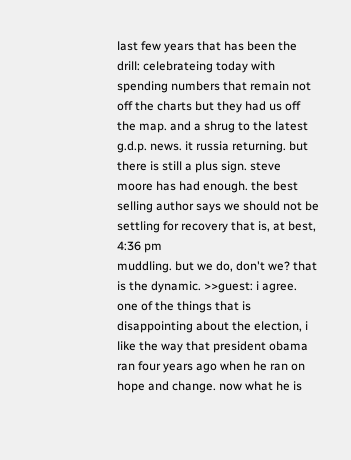last few years that has been the drill: celebrateing today with spending numbers that remain not off the charts but they had us off the map. and a shrug to the latest g.d.p. news. it russia returning. but there is still a plus sign. steve moore has had enough. the best selling author says we should not be settling for recovery that is, at best,
4:36 pm
muddling. but we do, don't we? that is the dynamic. >>guest: i agree. one of the things that is disappointing about the election, i like the way that president obama ran four years ago when he ran on hope and change. now what he is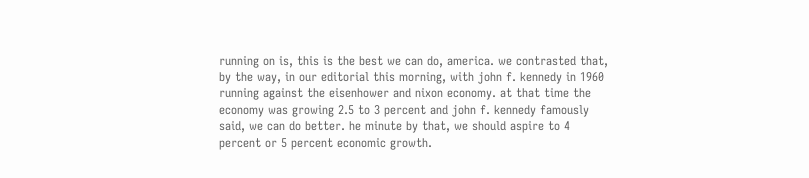running on is, this is the best we can do, america. we contrasted that, by the way, in our editorial this morning, with john f. kennedy in 1960 running against the eisenhower and nixon economy. at that time the economy was growing 2.5 to 3 percent and john f. kennedy famously said, we can do better. he minute by that, we should aspire to 4 percent or 5 percent economic growth.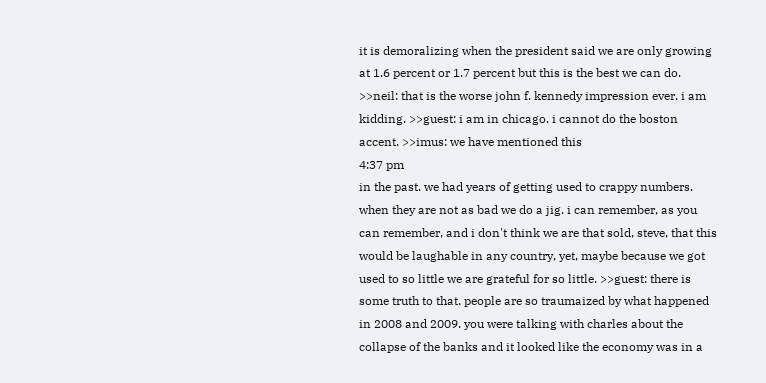it is demoralizing when the president said we are only growing at 1.6 percent or 1.7 percent but this is the best we can do. >>neil: that is the worse john f. kennedy impression ever. i am kidding. >>guest: i am in chicago. i cannot do the boston accent. >>imus: we have mentioned this
4:37 pm
in the past. we had years of getting used to crappy numbers. when they are not as bad we do a jig. i can remember, as you can remember, and i don't think we are that sold, steve, that this would be laughable in any country, yet, maybe because we got used to so little we are grateful for so little. >>guest: there is some truth to that. people are so traumaized by what happened in 2008 and 2009. you were talking with charles about the collapse of the banks and it looked like the economy was in a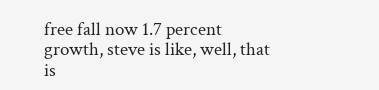free fall now 1.7 percent growth, steve is like, well, that is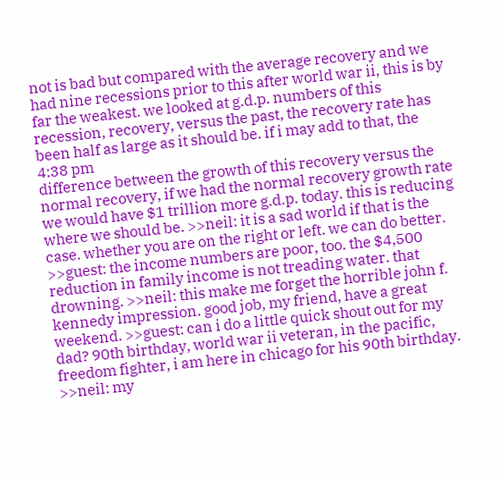not is bad but compared with the average recovery and we had nine recessions prior to this after world war ii, this is by far the weakest. we looked at g.d.p. numbers of this recession, recovery, versus the past, the recovery rate has been half as large as it should be. if i may add to that, the
4:38 pm
difference between the growth of this recovery versus the normal recovery, if we had the normal recovery growth rate we would have $1 trillion more g.d.p. today. this is reducing where we should be. >>neil: it is a sad world if that is the case. whether you are on the right or left. we can do better. >>guest: the income numbers are poor, too. the $4,500 reduction in family income is not treading water. that drowning. >>neil: this make me forget the horrible john f. kennedy impression. good job, my friend, have a great weekend. >>guest: can i do a little quick shout out for my dad? 90th birthday, world war ii veteran, in the pacific, freedom fighter, i am here in chicago for his 90th birthday. >>neil: my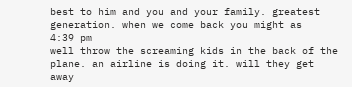best to him and you and your family. greatest generation. when we come back you might as
4:39 pm
well throw the screaming kids in the back of the plane. an airline is doing it. will they get away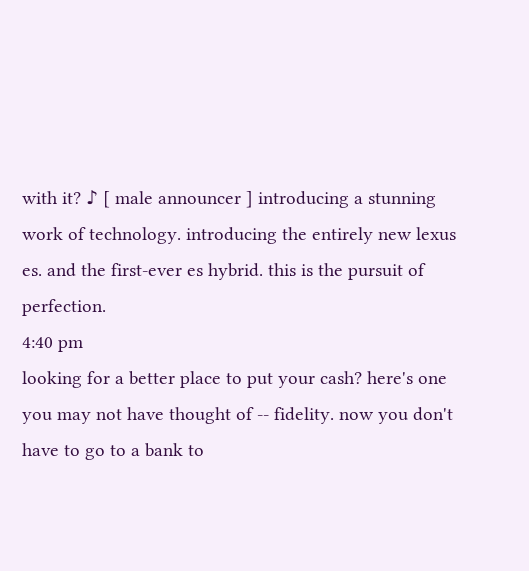with it? ♪ [ male announcer ] introducing a stunning work of technology. introducing the entirely new lexus es. and the first-ever es hybrid. this is the pursuit of perfection.
4:40 pm
looking for a better place to put your cash? here's one you may not have thought of -- fidelity. now you don't have to go to a bank to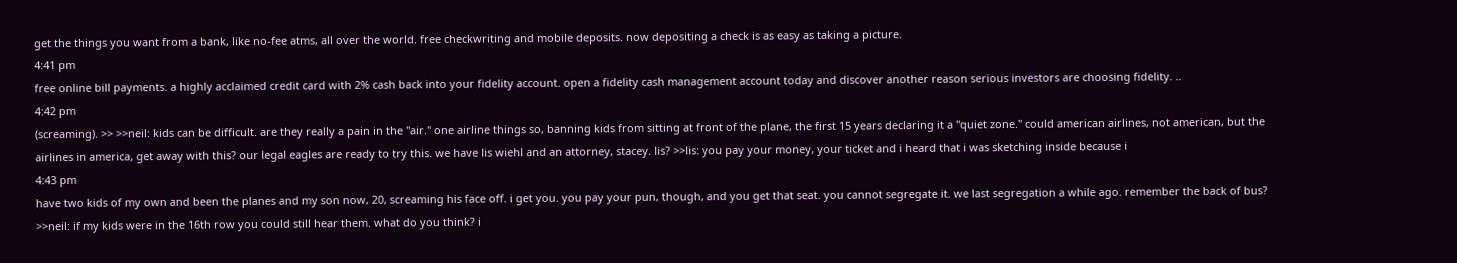get the things you want from a bank, like no-fee atms, all over the world. free checkwriting and mobile deposits. now depositing a check is as easy as taking a picture.
4:41 pm
free online bill payments. a highly acclaimed credit card with 2% cash back into your fidelity account. open a fidelity cash management account today and discover another reason serious investors are choosing fidelity. ..
4:42 pm
(screaming). >> >>neil: kids can be difficult. are they really a pain in the "air." one airline things so, banning kids from sitting at front of the plane, the first 15 years declaring it a "quiet zone." could american airlines, not american, but the airlines in america, get away with this? our legal eagles are ready to try this. we have lis wiehl and an attorney, stacey. lis? >>lis: you pay your money, your ticket and i heard that i was sketching inside because i
4:43 pm
have two kids of my own and been the planes and my son now, 20, screaming his face off. i get you. you pay your pun, though, and you get that seat. you cannot segregate it. we last segregation a while ago. remember the back of bus? >>neil: if my kids were in the 16th row you could still hear them. what do you think? i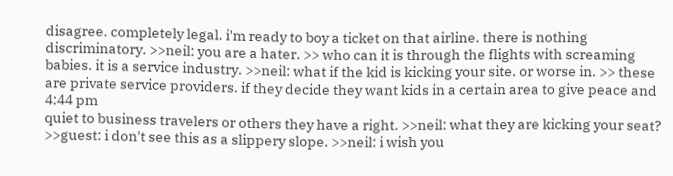disagree. completely legal. i'm ready to boy a ticket on that airline. there is nothing discriminatory. >>neil: you are a hater. >> who can it is through the flights with screaming babies. it is a service industry. >>neil: what if the kid is kicking your site. or worse in. >> these are private service providers. if they decide they want kids in a certain area to give peace and
4:44 pm
quiet to business travelers or others they have a right. >>neil: what they are kicking your seat? >>guest: i don't see this as a slippery slope. >>neil: i wish you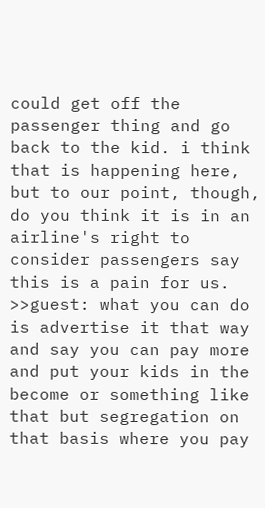could get off the passenger thing and go back to the kid. i think that is happening here, but to our point, though, do you think it is in an airline's right to consider passengers say this is a pain for us. >>guest: what you can do is advertise it that way and say you can pay more and put your kids in the become or something like that but segregation on that basis where you pay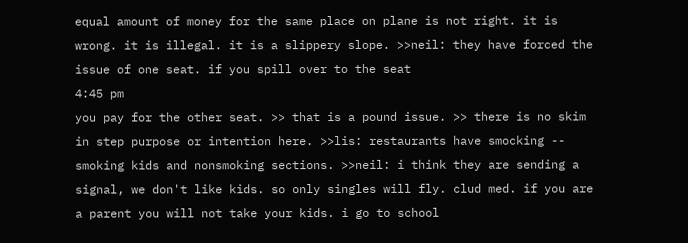equal amount of money for the same place on plane is not right. it is wrong. it is illegal. it is a slippery slope. >>neil: they have forced the issue of one seat. if you spill over to the seat
4:45 pm
you pay for the other seat. >> that is a pound issue. >> there is no skim in step purpose or intention here. >>lis: restaurants have smocking -- smoking kids and nonsmoking sections. >>neil: i think they are sending a signal, we don't like kids. so only singles will fly. clud med. if you are a parent you will not take your kids. i go to school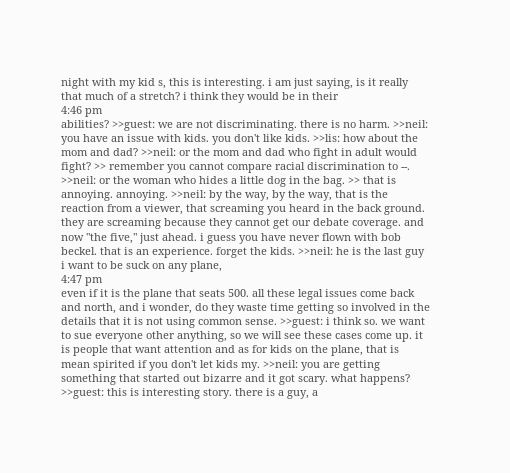night with my kid s, this is interesting. i am just saying, is it really that much of a stretch? i think they would be in their
4:46 pm
abilities? >>guest: we are not discriminating. there is no harm. >>neil: you have an issue with kids. you don't like kids. >>lis: how about the mom and dad? >>neil: or the mom and dad who fight in adult would fight? >> remember you cannot compare racial discrimination to --. >>neil: or the woman who hides a little dog in the bag. >> that is annoying. annoying. >>neil: by the way, by the way, that is the reaction from a viewer, that screaming you heard in the back ground. they are screaming because they cannot get our debate coverage. and now "the five," just ahead. i guess you have never flown with bob beckel. that is an experience. forget the kids. >>neil: he is the last guy i want to be suck on any plane,
4:47 pm
even if it is the plane that seats 500. all these legal issues come back and north, and i wonder, do they waste time getting so involved in the details that it is not using common sense. >>guest: i think so. we want to sue everyone other anything, so we will see these cases come up. it is people that want attention and as for kids on the plane, that is mean spirited if you don't let kids my. >>neil: you are getting something that started out bizarre and it got scary. what happens? >>guest: this is interesting story. there is a guy, a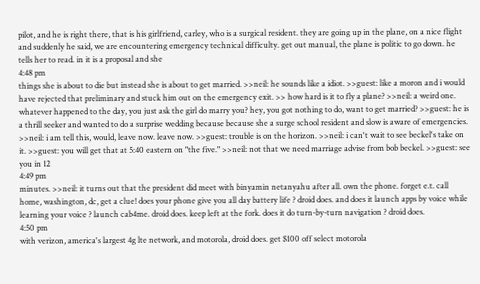pilot, and he is right there, that is his girlfriend, carley, who is a surgical resident. they are going up in the plane, on a nice flight and suddenly he said, we are encountering emergency technical difficulty. get out manual, the plane is politic to go down. he tells her to read. in it is a proposal and she
4:48 pm
things she is about to die but instead she is about to get married. >>neil: he sounds like a idiot. >>guest: like a moron and i would have rejected that preliminary and stuck him out on the emergency exit. >> how hard is it to fly a plane? >>neil: a weird one. whatever happened to the day, you just ask the girl do marry you? hey, you got nothing to do, want to get married? >>guest: he is a thrill seeker and wanted to do a surprise wedding because because she a surge school resident and slow is aware of emergencies. >>neil: i am tell this, would, leave now. leave now. >>guest: trouble is on the horizon. >>neil: i can't wait to see beckel's take on it. >>guest: you will get that at 5:40 eastern on "the five." >>neil: not that we need marriage advise from bob beckel. >>guest: see you in 12
4:49 pm
minutes. >>neil: it turns out that the president did meet with binyamin netanyahu after all. own the phone. forget e.t. call home, washington, dc, get a clue! does your phone give you all day battery life ? droid does. and does it launch apps by voice while learning your voice ? launch cab4me. droid does. keep left at the fork. does it do turn-by-turn navigation ? droid does.
4:50 pm
with verizon, america's largest 4g lte network, and motorola, droid does. get $100 off select motorola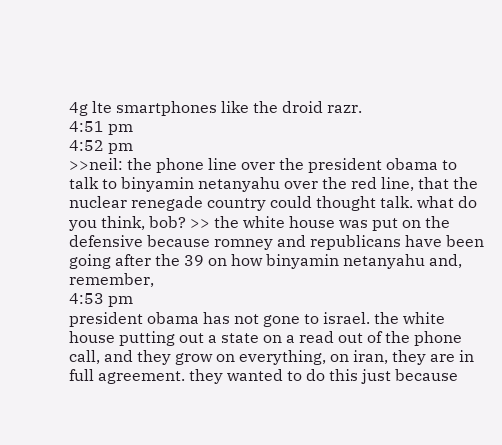4g lte smartphones like the droid razr.
4:51 pm
4:52 pm
>>neil: the phone line over the president obama to talk to binyamin netanyahu over the red line, that the nuclear renegade country could thought talk. what do you think, bob? >> the white house was put on the defensive because romney and republicans have been going after the 39 on how binyamin netanyahu and, remember,
4:53 pm
president obama has not gone to israel. the white house putting out a state on a read out of the phone call, and they grow on everything, on iran, they are in full agreement. they wanted to do this just because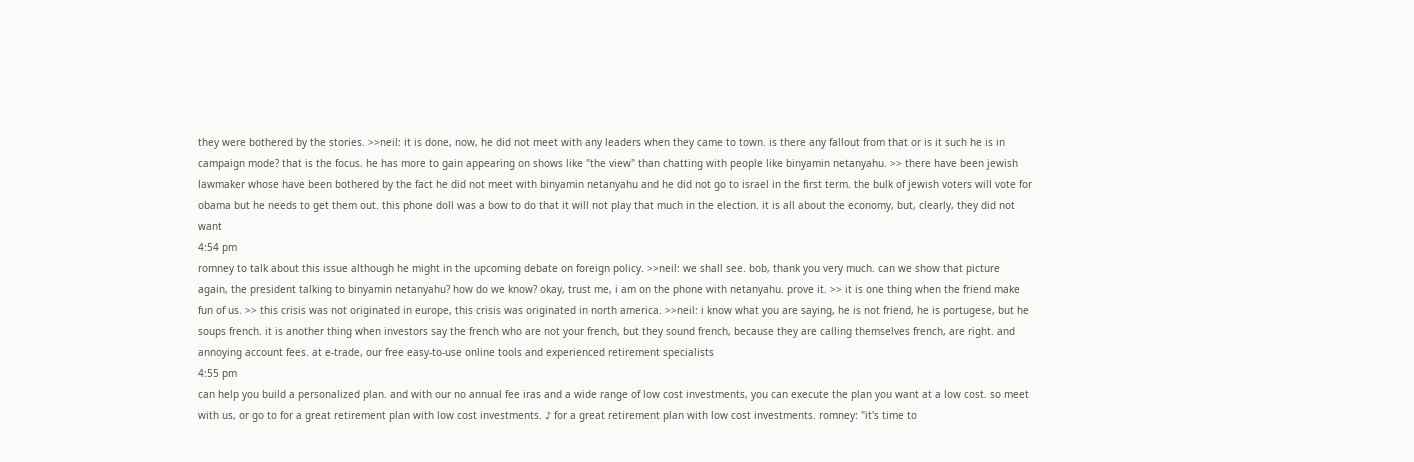they were bothered by the stories. >>neil: it is done, now, he did not meet with any leaders when they came to town. is there any fallout from that or is it such he is in campaign mode? that is the focus. he has more to gain appearing on shows like "the view" than chatting with people like binyamin netanyahu. >> there have been jewish lawmaker whose have been bothered by the fact he did not meet with binyamin netanyahu and he did not go to israel in the first term. the bulk of jewish voters will vote for obama but he needs to get them out. this phone doll was a bow to do that it will not play that much in the election. it is all about the economy, but, clearly, they did not want
4:54 pm
romney to talk about this issue although he might in the upcoming debate on foreign policy. >>neil: we shall see. bob, thank you very much. can we show that picture again, the president talking to binyamin netanyahu? how do we know? okay, trust me, i am on the phone with netanyahu. prove it. >> it is one thing when the friend make fun of us. >> this crisis was not originated in europe, this crisis was originated in north america. >>neil: i know what you are saying, he is not friend, he is portugese, but he soups french. it is another thing when investors say the french who are not your french, but they sound french, because they are calling themselves french, are right. and annoying account fees. at e-trade, our free easy-to-use online tools and experienced retirement specialists
4:55 pm
can help you build a personalized plan. and with our no annual fee iras and a wide range of low cost investments, you can execute the plan you want at a low cost. so meet with us, or go to for a great retirement plan with low cost investments. ♪ for a great retirement plan with low cost investments. romney: "it's time to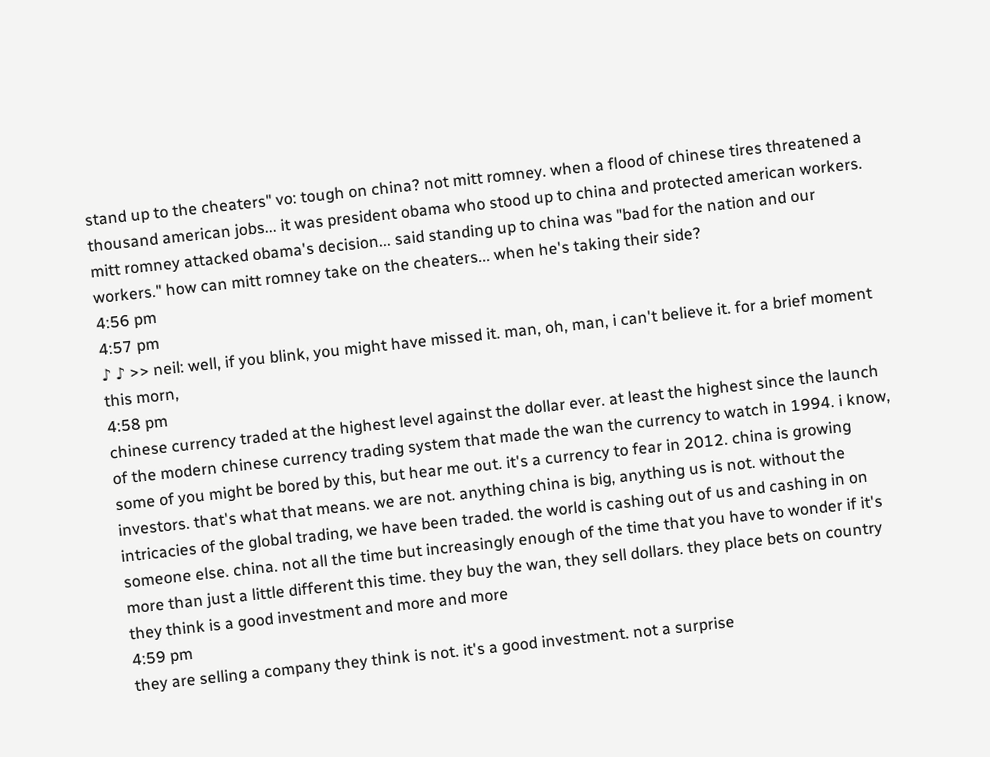stand up to the cheaters" vo: tough on china? not mitt romney. when a flood of chinese tires threatened a thousand american jobs... it was president obama who stood up to china and protected american workers. mitt romney attacked obama's decision... said standing up to china was "bad for the nation and our workers." how can mitt romney take on the cheaters... when he's taking their side?
4:56 pm
4:57 pm
♪ ♪ >> neil: well, if you blink, you might have missed it. man, oh, man, i can't believe it. for a brief moment this morn,
4:58 pm
chinese currency traded at the highest level against the dollar ever. at least the highest since the launch of the modern chinese currency trading system that made the wan the currency to watch in 1994. i know, some of you might be bored by this, but hear me out. it's a currency to fear in 2012. china is growing investors. that's what that means. we are not. anything china is big, anything us is not. without the intricacies of the global trading, we have been traded. the world is cashing out of us and cashing in on someone else. china. not all the time but increasingly enough of the time that you have to wonder if it's more than just a little different this time. they buy the wan, they sell dollars. they place bets on country they think is a good investment and more and more
4:59 pm
they are selling a company they think is not. it's a good investment. not a surprise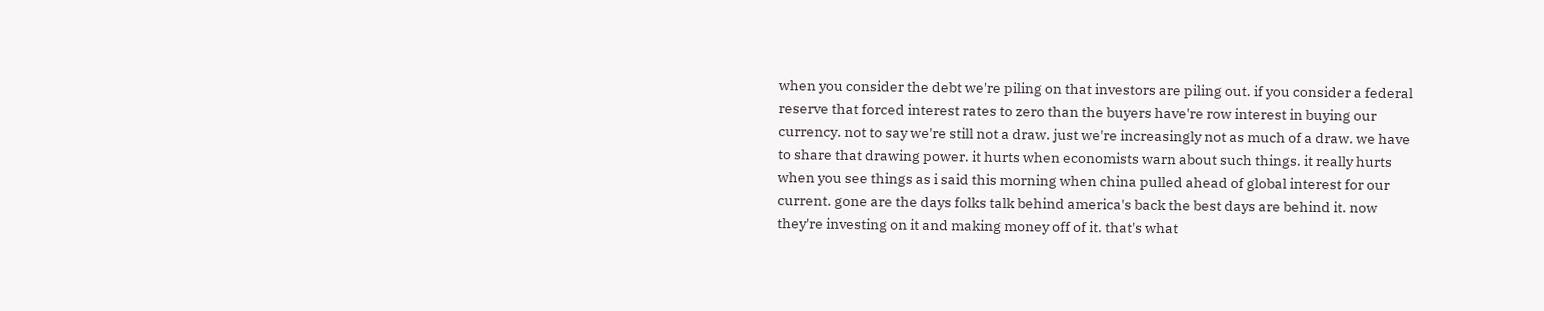when you consider the debt we're piling on that investors are piling out. if you consider a federal reserve that forced interest rates to zero than the buyers have're row interest in buying our currency. not to say we're still not a draw. just we're increasingly not as much of a draw. we have to share that drawing power. it hurts when economists warn about such things. it really hurts when you see things as i said this morning when china pulled ahead of global interest for our current. gone are the days folks talk behind america's back the best days are behind it. now they're investing on it and making money off of it. that's what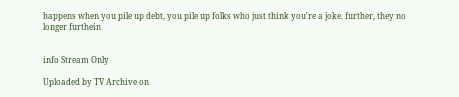happens when you pile up debt, you pile up folks who just think you're a joke. further, they no longer furthein


info Stream Only

Uploaded by TV Archive on